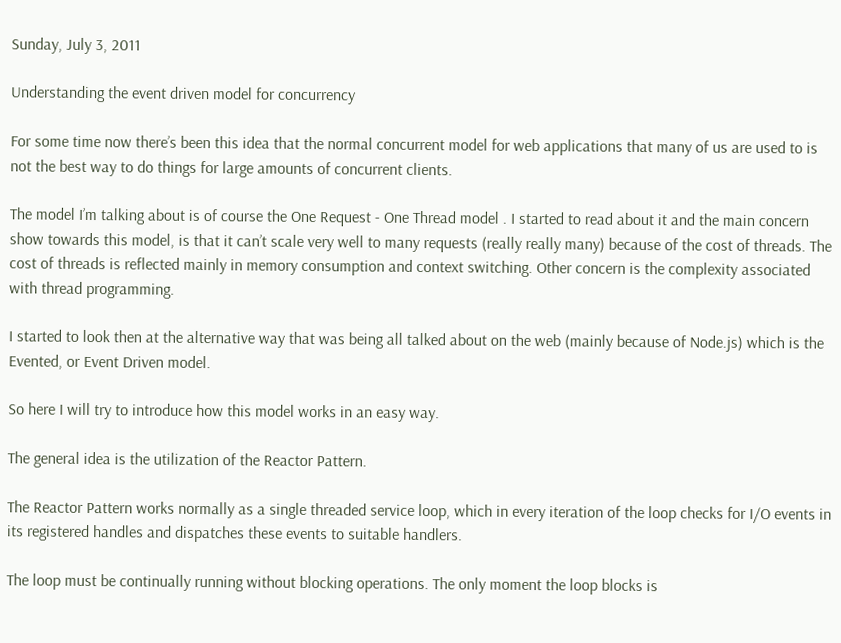Sunday, July 3, 2011

Understanding the event driven model for concurrency

For some time now there’s been this idea that the normal concurrent model for web applications that many of us are used to is not the best way to do things for large amounts of concurrent clients.

The model I’m talking about is of course the One Request - One Thread model . I started to read about it and the main concern show towards this model, is that it can’t scale very well to many requests (really really many) because of the cost of threads. The cost of threads is reflected mainly in memory consumption and context switching. Other concern is the complexity associated with thread programming.

I started to look then at the alternative way that was being all talked about on the web (mainly because of Node.js) which is the Evented, or Event Driven model.

So here I will try to introduce how this model works in an easy way.

The general idea is the utilization of the Reactor Pattern.

The Reactor Pattern works normally as a single threaded service loop, which in every iteration of the loop checks for I/O events in its registered handles and dispatches these events to suitable handlers.

The loop must be continually running without blocking operations. The only moment the loop blocks is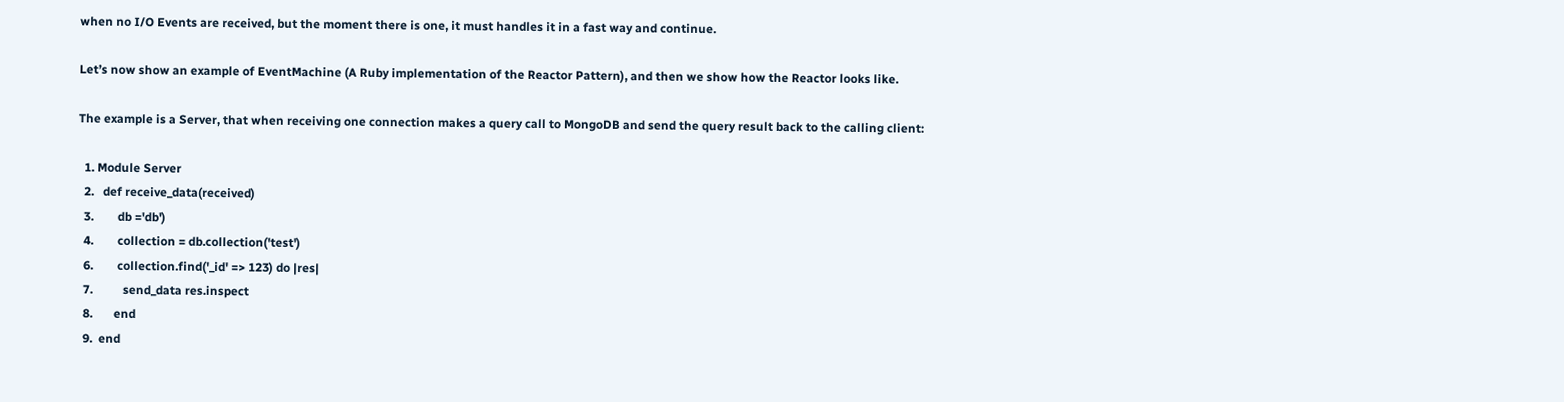when no I/O Events are received, but the moment there is one, it must handles it in a fast way and continue.

Let’s now show an example of EventMachine (A Ruby implementation of the Reactor Pattern), and then we show how the Reactor looks like.

The example is a Server, that when receiving one connection makes a query call to MongoDB and send the query result back to the calling client:

  1. Module Server
  2.   def receive_data(received)
  3.        db ='db')
  4.        collection = db.collection('test')
  6.        collection.find('_id' => 123) do |res|
  7.          send_data res.inspect
  8.       end
  9.  end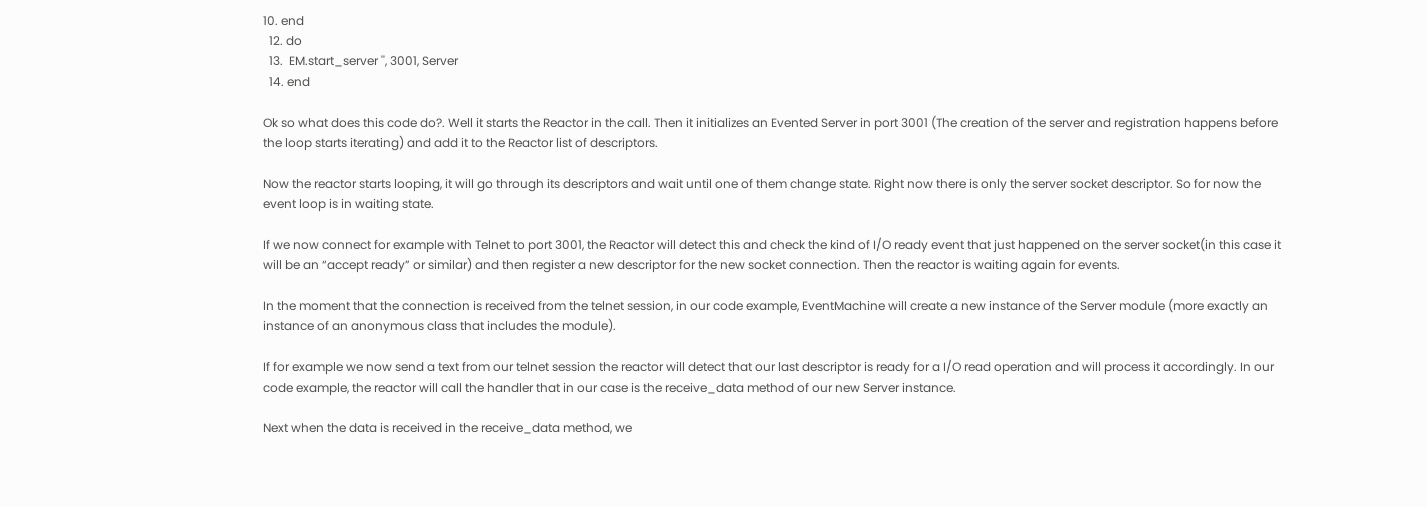10. end
  12. do
  13.  EM.start_server '', 3001, Server
  14. end

Ok so what does this code do?. Well it starts the Reactor in the call. Then it initializes an Evented Server in port 3001 (The creation of the server and registration happens before the loop starts iterating) and add it to the Reactor list of descriptors.

Now the reactor starts looping, it will go through its descriptors and wait until one of them change state. Right now there is only the server socket descriptor. So for now the event loop is in waiting state.

If we now connect for example with Telnet to port 3001, the Reactor will detect this and check the kind of I/O ready event that just happened on the server socket(in this case it will be an “accept ready” or similar) and then register a new descriptor for the new socket connection. Then the reactor is waiting again for events.

In the moment that the connection is received from the telnet session, in our code example, EventMachine will create a new instance of the Server module (more exactly an instance of an anonymous class that includes the module).

If for example we now send a text from our telnet session the reactor will detect that our last descriptor is ready for a I/O read operation and will process it accordingly. In our code example, the reactor will call the handler that in our case is the receive_data method of our new Server instance.

Next when the data is received in the receive_data method, we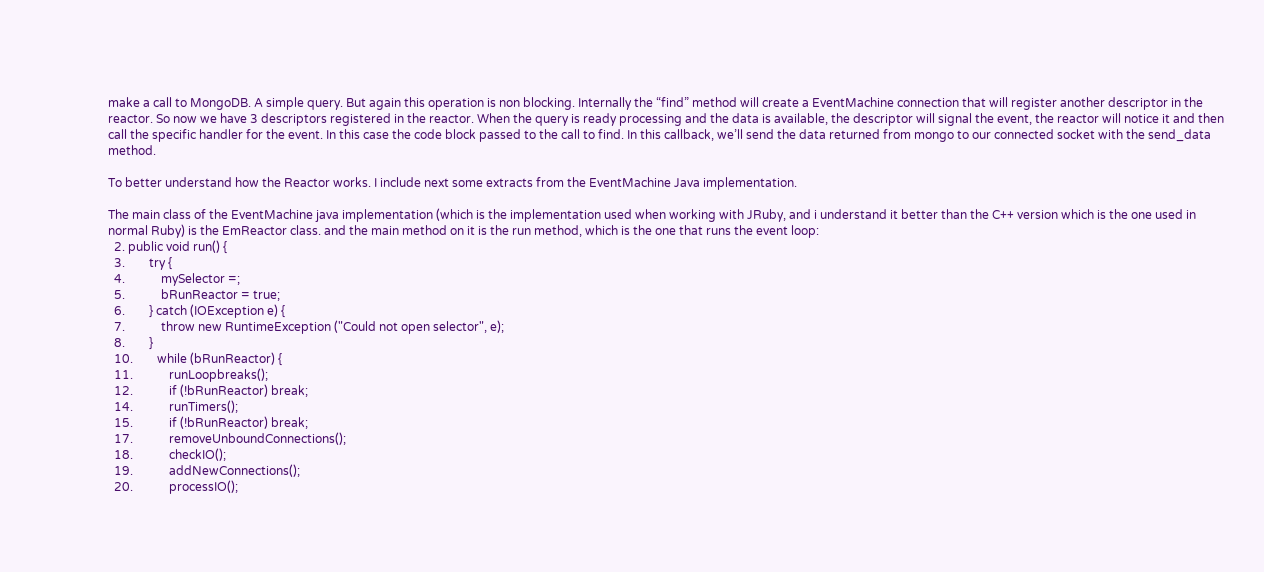make a call to MongoDB. A simple query. But again this operation is non blocking. Internally the “find” method will create a EventMachine connection that will register another descriptor in the reactor. So now we have 3 descriptors registered in the reactor. When the query is ready processing and the data is available, the descriptor will signal the event, the reactor will notice it and then call the specific handler for the event. In this case the code block passed to the call to find. In this callback, we’ll send the data returned from mongo to our connected socket with the send_data method.

To better understand how the Reactor works. I include next some extracts from the EventMachine Java implementation.

The main class of the EventMachine java implementation (which is the implementation used when working with JRuby, and i understand it better than the C++ version which is the one used in normal Ruby) is the EmReactor class. and the main method on it is the run method, which is the one that runs the event loop:
  2. public void run() {
  3.        try {
  4.            mySelector =;
  5.            bRunReactor = true;
  6.        } catch (IOException e) {
  7.            throw new RuntimeException ("Could not open selector", e);
  8.        }
  10.        while (bRunReactor) {
  11.            runLoopbreaks();
  12.            if (!bRunReactor) break;
  14.            runTimers();
  15.            if (!bRunReactor) break;
  17.            removeUnboundConnections();
  18.            checkIO();
  19.            addNewConnections();
  20.            processIO();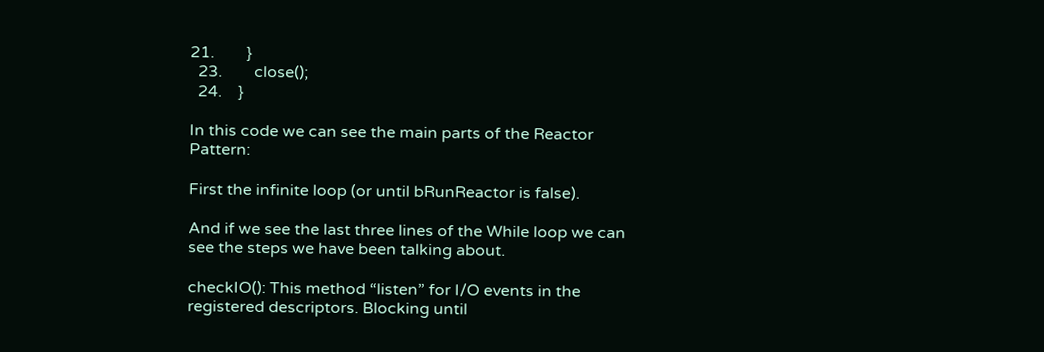21.        }
  23.        close();
  24.    }

In this code we can see the main parts of the Reactor Pattern:

First the infinite loop (or until bRunReactor is false).

And if we see the last three lines of the While loop we can see the steps we have been talking about.

checkIO(): This method “listen” for I/O events in the registered descriptors. Blocking until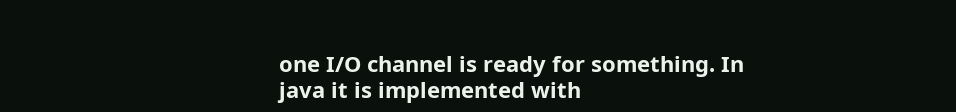one I/O channel is ready for something. In java it is implemented with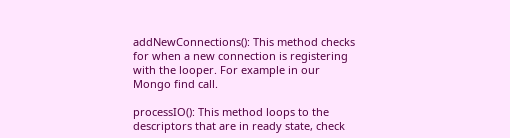addNewConnections(): This method checks for when a new connection is registering with the looper. For example in our Mongo find call.

processIO(): This method loops to the descriptors that are in ready state, check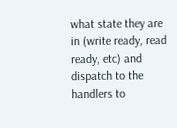what state they are in (write ready, read ready, etc) and dispatch to the handlers to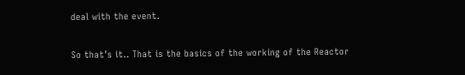deal with the event.

So that’s it.. That is the basics of the working of the Reactor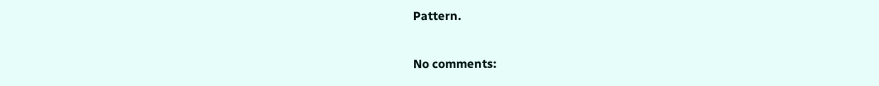Pattern.

No comments: